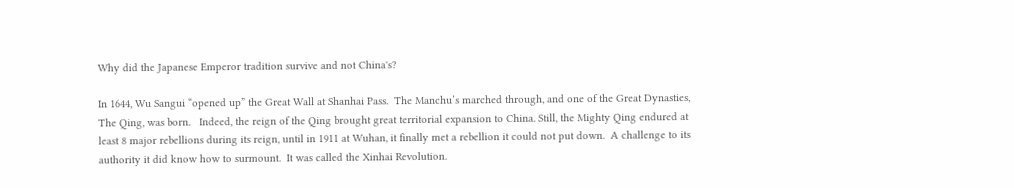Why did the Japanese Emperor tradition survive and not China's?

In 1644, Wu Sangui “opened up” the Great Wall at Shanhai Pass.  The Manchu’s marched through, and one of the Great Dynasties, The Qing, was born.   Indeed, the reign of the Qing brought great territorial expansion to China. Still, the Mighty Qing endured at least 8 major rebellions during its reign, until in 1911 at Wuhan, it finally met a rebellion it could not put down.  A challenge to its authority it did know how to surmount.  It was called the Xinhai Revolution.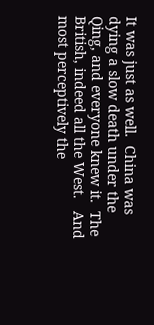It was just as well.  China was dying a slow death under the Qing, and everyone knew it.  The British, indeed all the West.   And most perceptively the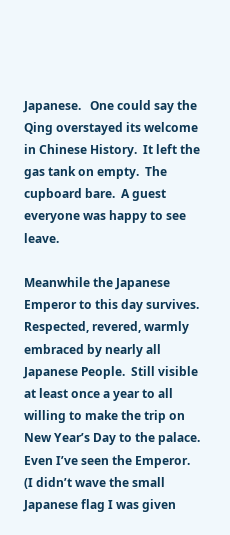Japanese.   One could say the Qing overstayed its welcome in Chinese History.  It left the gas tank on empty.  The cupboard bare.  A guest everyone was happy to see leave.

Meanwhile the Japanese Emperor to this day survives.  Respected, revered, warmly embraced by nearly all Japanese People.  Still visible at least once a year to all willing to make the trip on New Year’s Day to the palace.  Even I’ve seen the Emperor.  (I didn’t wave the small Japanese flag I was given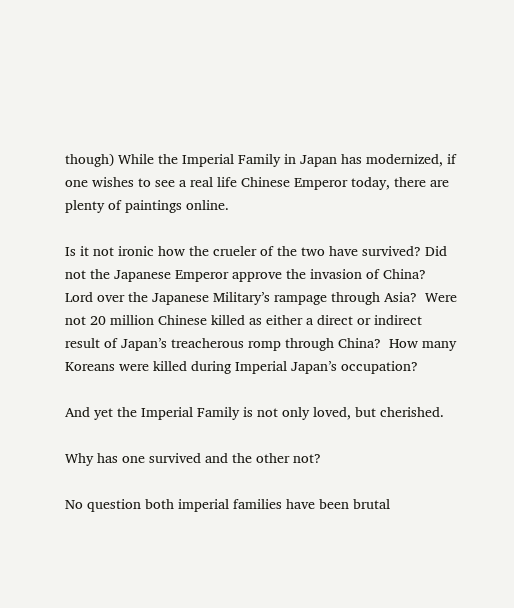though) While the Imperial Family in Japan has modernized, if one wishes to see a real life Chinese Emperor today, there are plenty of paintings online.

Is it not ironic how the crueler of the two have survived? Did not the Japanese Emperor approve the invasion of China?   Lord over the Japanese Military’s rampage through Asia?  Were not 20 million Chinese killed as either a direct or indirect result of Japan’s treacherous romp through China?  How many Koreans were killed during Imperial Japan’s occupation?

And yet the Imperial Family is not only loved, but cherished.

Why has one survived and the other not?

No question both imperial families have been brutal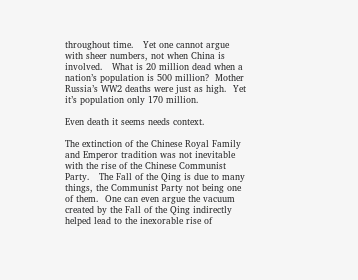throughout time.   Yet one cannot argue with sheer numbers, not when China is involved.   What is 20 million dead when a nation’s population is 500 million?  Mother Russia’s WW2 deaths were just as high.  Yet it’s population only 170 million.

Even death it seems needs context.

The extinction of the Chinese Royal Family and Emperor tradition was not inevitable with the rise of the Chinese Communist Party.   The Fall of the Qing is due to many things, the Communist Party not being one of them.  One can even argue the vacuum created by the Fall of the Qing indirectly helped lead to the inexorable rise of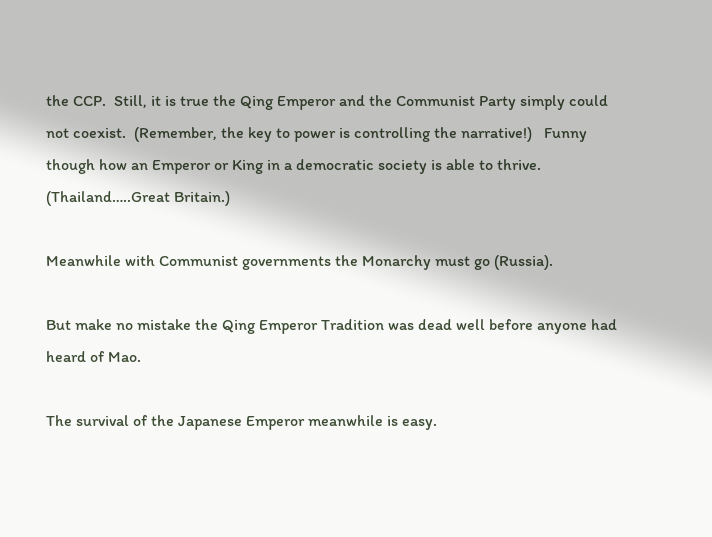the CCP.  Still, it is true the Qing Emperor and the Communist Party simply could not coexist.  (Remember, the key to power is controlling the narrative!)   Funny though how an Emperor or King in a democratic society is able to thrive. (Thailand…..Great Britain.)

Meanwhile with Communist governments the Monarchy must go (Russia).

But make no mistake the Qing Emperor Tradition was dead well before anyone had heard of Mao.

The survival of the Japanese Emperor meanwhile is easy.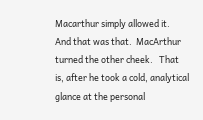Macarthur simply allowed it.  And that was that.  MacArthur turned the other cheek.   That is, after he took a cold, analytical glance at the personal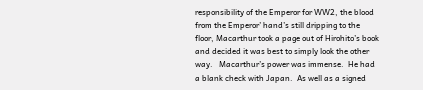responsibility of the Emperor for WW2, the blood from the Emperor’ hand’s still dripping to the floor, Macarthur took a page out of Hirohito’s book and decided it was best to simply look the other way.   Macarthur’s power was immense.  He had a blank check with Japan.  As well as a signed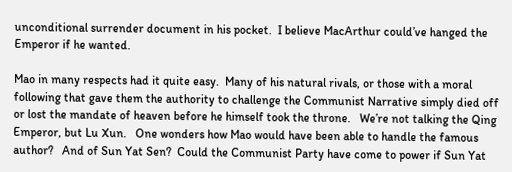unconditional surrender document in his pocket.  I believe MacArthur could’ve hanged the Emperor if he wanted.

Mao in many respects had it quite easy.  Many of his natural rivals, or those with a moral following that gave them the authority to challenge the Communist Narrative simply died off or lost the mandate of heaven before he himself took the throne.   We’re not talking the Qing Emperor, but Lu Xun.   One wonders how Mao would have been able to handle the famous author?   And of Sun Yat Sen?  Could the Communist Party have come to power if Sun Yat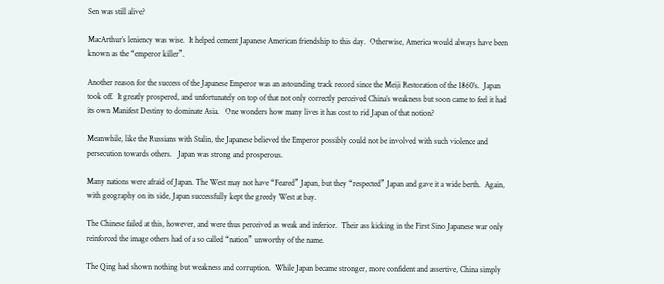Sen was still alive?

MacArthur’s leniency was wise.  It helped cement Japanese American friendship to this day.  Otherwise, America would always have been known as the “emperor killer”.

Another reason for the success of the Japanese Emperor was an astounding track record since the Meiji Restoration of the 1860’s.  Japan took off.  It greatly prospered, and unfortunately on top of that not only correctly perceived China’s weakness but soon came to feel it had its own Manifest Destiny to dominate Asia.   One wonders how many lives it has cost to rid Japan of that notion?

Meanwhile, like the Russians with Stalin, the Japanese believed the Emperor possibly could not be involved with such violence and persecution towards others.   Japan was strong and prosperous.

Many nations were afraid of Japan. The West may not have “Feared” Japan, but they “respected” Japan and gave it a wide berth.  Again, with geography on its side, Japan successfully kept the greedy West at bay.

The Chinese failed at this, however, and were thus perceived as weak and inferior.  Their ass kicking in the First Sino Japanese war only reinforced the image others had of a so called “nation” unworthy of the name.

The Qing had shown nothing but weakness and corruption.  While Japan became stronger, more confident and assertive, China simply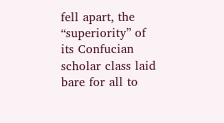fell apart, the “superiority” of its Confucian scholar class laid bare for all to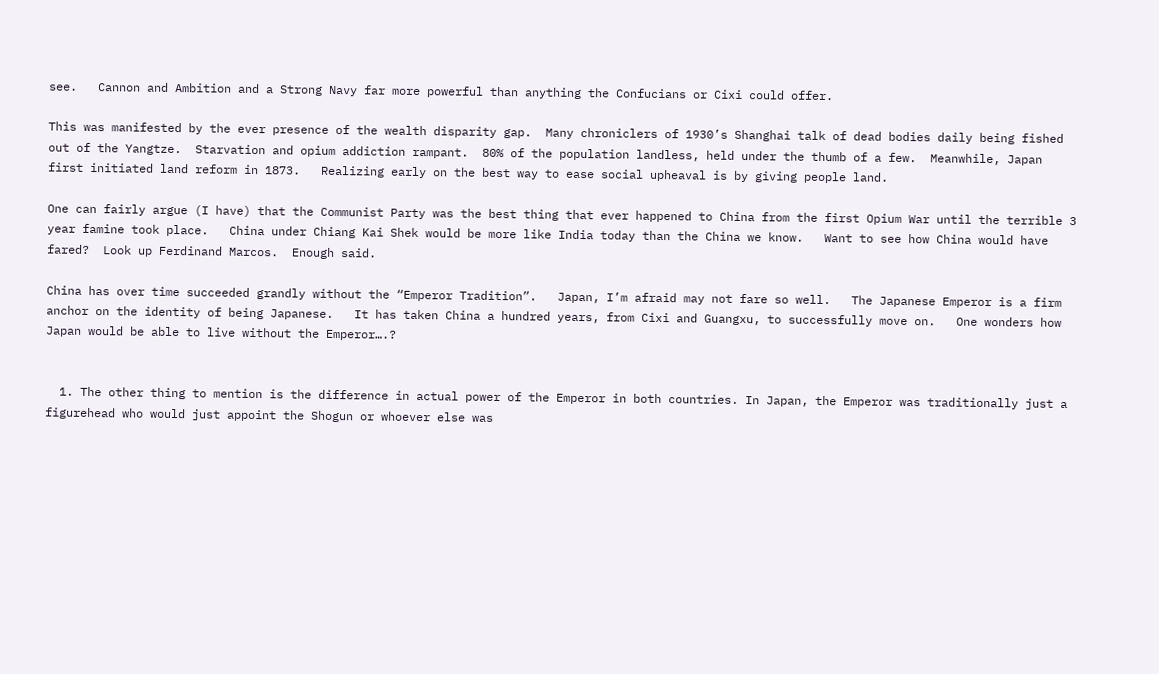see.   Cannon and Ambition and a Strong Navy far more powerful than anything the Confucians or Cixi could offer.

This was manifested by the ever presence of the wealth disparity gap.  Many chroniclers of 1930’s Shanghai talk of dead bodies daily being fished out of the Yangtze.  Starvation and opium addiction rampant.  80% of the population landless, held under the thumb of a few.  Meanwhile, Japan first initiated land reform in 1873.   Realizing early on the best way to ease social upheaval is by giving people land.

One can fairly argue (I have) that the Communist Party was the best thing that ever happened to China from the first Opium War until the terrible 3 year famine took place.   China under Chiang Kai Shek would be more like India today than the China we know.   Want to see how China would have fared?  Look up Ferdinand Marcos.  Enough said.

China has over time succeeded grandly without the “Emperor Tradition”.   Japan, I’m afraid may not fare so well.   The Japanese Emperor is a firm anchor on the identity of being Japanese.   It has taken China a hundred years, from Cixi and Guangxu, to successfully move on.   One wonders how Japan would be able to live without the Emperor….?


  1. The other thing to mention is the difference in actual power of the Emperor in both countries. In Japan, the Emperor was traditionally just a figurehead who would just appoint the Shogun or whoever else was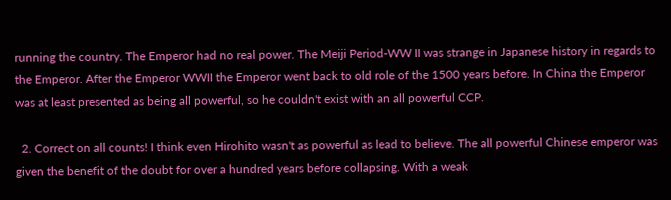running the country. The Emperor had no real power. The Meiji Period-WW II was strange in Japanese history in regards to the Emperor. After the Emperor WWII the Emperor went back to old role of the 1500 years before. In China the Emperor was at least presented as being all powerful, so he couldn't exist with an all powerful CCP.

  2. Correct on all counts! I think even Hirohito wasn't as powerful as lead to believe. The all powerful Chinese emperor was given the benefit of the doubt for over a hundred years before collapsing. With a weak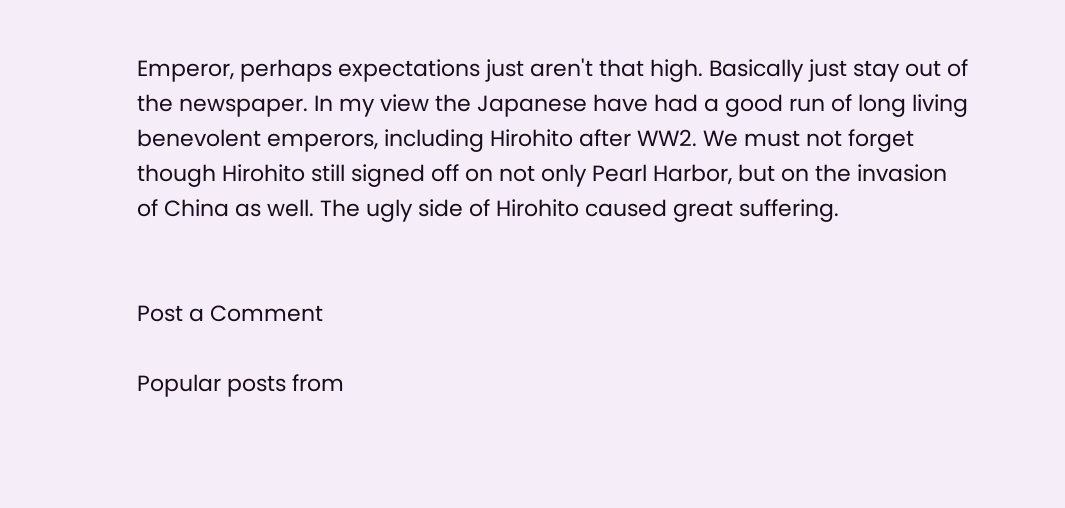Emperor, perhaps expectations just aren't that high. Basically just stay out of the newspaper. In my view the Japanese have had a good run of long living benevolent emperors, including Hirohito after WW2. We must not forget though Hirohito still signed off on not only Pearl Harbor, but on the invasion of China as well. The ugly side of Hirohito caused great suffering.


Post a Comment

Popular posts from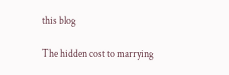this blog

The hidden cost to marrying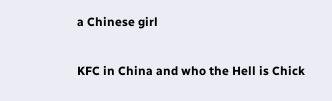a Chinese girl

KFC in China and who the Hell is Chick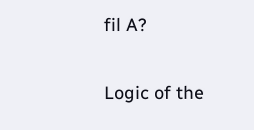fil A?

Logic of the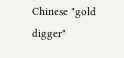Chinese "gold digger"